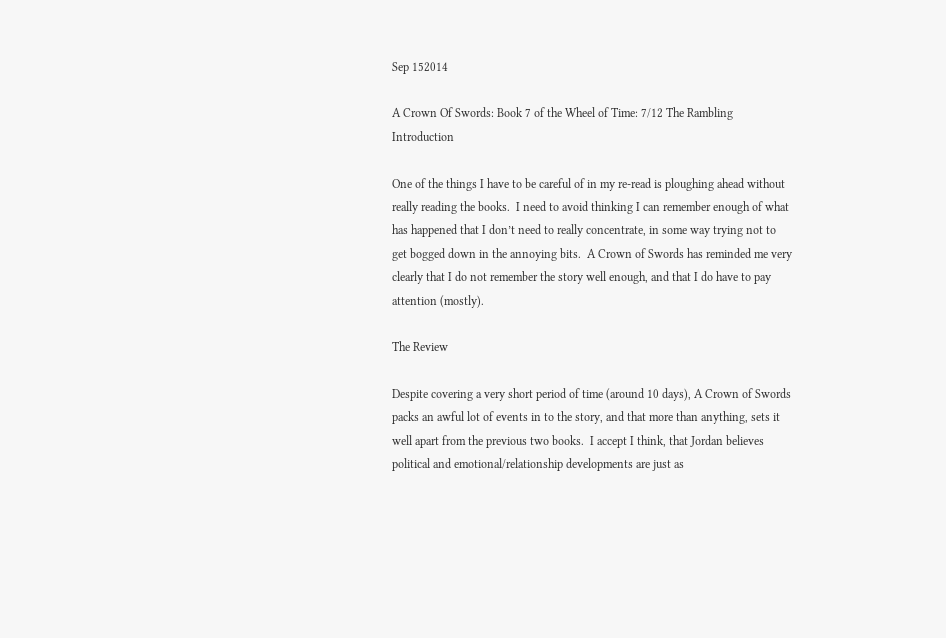Sep 152014

A Crown Of Swords: Book 7 of the Wheel of Time: 7/12 The Rambling Introduction

One of the things I have to be careful of in my re-read is ploughing ahead without really reading the books.  I need to avoid thinking I can remember enough of what has happened that I don’t need to really concentrate, in some way trying not to get bogged down in the annoying bits.  A Crown of Swords has reminded me very clearly that I do not remember the story well enough, and that I do have to pay attention (mostly).

The Review

Despite covering a very short period of time (around 10 days), A Crown of Swords packs an awful lot of events in to the story, and that more than anything, sets it well apart from the previous two books.  I accept I think, that Jordan believes political and emotional/relationship developments are just as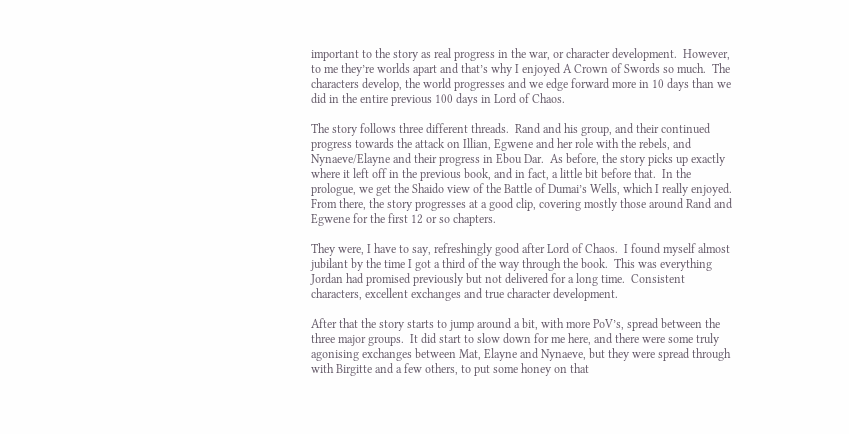important to the story as real progress in the war, or character development.  However, to me they’re worlds apart and that’s why I enjoyed A Crown of Swords so much.  The characters develop, the world progresses and we edge forward more in 10 days than we did in the entire previous 100 days in Lord of Chaos.

The story follows three different threads.  Rand and his group, and their continued progress towards the attack on Illian, Egwene and her role with the rebels, and Nynaeve/Elayne and their progress in Ebou Dar.  As before, the story picks up exactly where it left off in the previous book, and in fact, a little bit before that.  In the prologue, we get the Shaido view of the Battle of Dumai’s Wells, which I really enjoyed.  From there, the story progresses at a good clip, covering mostly those around Rand and Egwene for the first 12 or so chapters.

They were, I have to say, refreshingly good after Lord of Chaos.  I found myself almost jubilant by the time I got a third of the way through the book.  This was everything Jordan had promised previously but not delivered for a long time.  Consistent characters, excellent exchanges and true character development.

After that the story starts to jump around a bit, with more PoV’s, spread between the three major groups.  It did start to slow down for me here, and there were some truly agonising exchanges between Mat, Elayne and Nynaeve, but they were spread through with Birgitte and a few others, to put some honey on that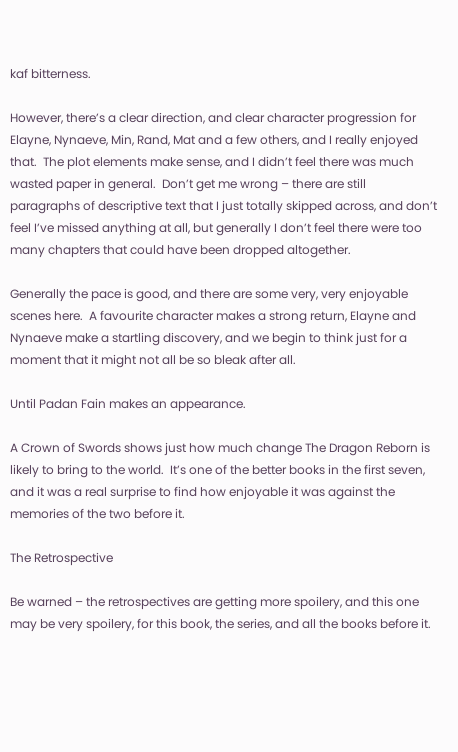kaf bitterness.

However, there’s a clear direction, and clear character progression for Elayne, Nynaeve, Min, Rand, Mat and a few others, and I really enjoyed that.  The plot elements make sense, and I didn’t feel there was much wasted paper in general.  Don’t get me wrong – there are still paragraphs of descriptive text that I just totally skipped across, and don’t feel I’ve missed anything at all, but generally I don’t feel there were too many chapters that could have been dropped altogether.

Generally the pace is good, and there are some very, very enjoyable scenes here.  A favourite character makes a strong return, Elayne and Nynaeve make a startling discovery, and we begin to think just for a moment that it might not all be so bleak after all.

Until Padan Fain makes an appearance.

A Crown of Swords shows just how much change The Dragon Reborn is likely to bring to the world.  It’s one of the better books in the first seven, and it was a real surprise to find how enjoyable it was against the memories of the two before it.

The Retrospective

Be warned – the retrospectives are getting more spoilery, and this one may be very spoilery, for this book, the series, and all the books before it.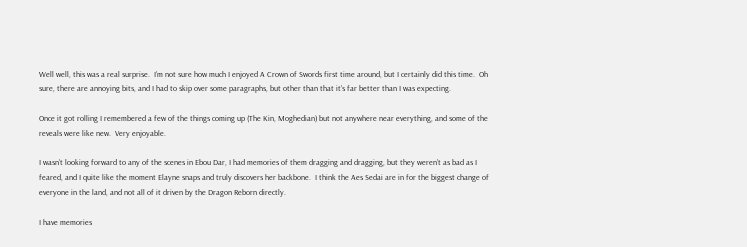Well well, this was a real surprise.  I’m not sure how much I enjoyed A Crown of Swords first time around, but I certainly did this time.  Oh sure, there are annoying bits, and I had to skip over some paragraphs, but other than that it’s far better than I was expecting.

Once it got rolling I remembered a few of the things coming up (The Kin, Moghedian) but not anywhere near everything, and some of the reveals were like new.  Very enjoyable.

I wasn’t looking forward to any of the scenes in Ebou Dar, I had memories of them dragging and dragging, but they weren’t as bad as I feared, and I quite like the moment Elayne snaps and truly discovers her backbone.  I think the Aes Sedai are in for the biggest change of everyone in the land, and not all of it driven by the Dragon Reborn directly.

I have memories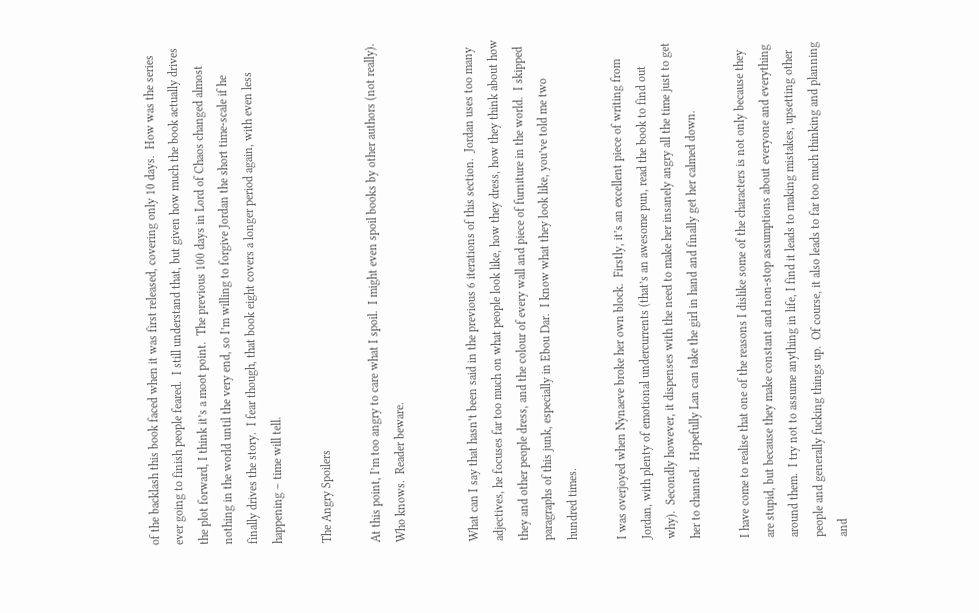of the backlash this book faced when it was first released, covering only 10 days.  How was the series ever going to finish people feared.  I still understand that, but given how much the book actually drives the plot forward, I think it’s a moot point.  The previous 100 days in Lord of Chaos changed almost nothing in the world until the very end, so I’m willing to forgive Jordan the short time-scale if he finally drives the story.  I fear though, that book eight covers a longer period again, with even less happening – time will tell.

The Angry Spoilers

At this point, I’m too angry to care what I spoil.  I might even spoil books by other authors (not really).  Who knows.  Reader beware.


What can I say that hasn’t been said in the previous 6 iterations of this section.  Jordan uses too many adjectives, he focuses far too much on what people look like, how they dress, how they think about how they and other people dress, and the colour of every wall and piece of furniture in the world.  I skipped paragraphs of this junk, especially in Ebou Dar.  I know what they look like, you’ve told me two hundred times.

I was overjoyed when Nynaeve broke her own block.  Firstly, it’s an excellent piece of writing from Jordan, with plenty of emotional undercurrents (that’s an awesome pun, read the book to find out why).  Secondly however, it dispenses with the need to make her insanely angry all the time just to get her to channel.  Hopefully Lan can take the girl in hand and finally get her calmed down.

I have come to realise that one of the reasons I dislike some of the characters is not only because they are stupid, but because they make constant and non-stop assumptions about everyone and everything around them.  I try not to assume anything in life, I find it leads to making mistakes, upsetting other people and generally fucking things up.  Of course, it also leads to far too much thinking and planning and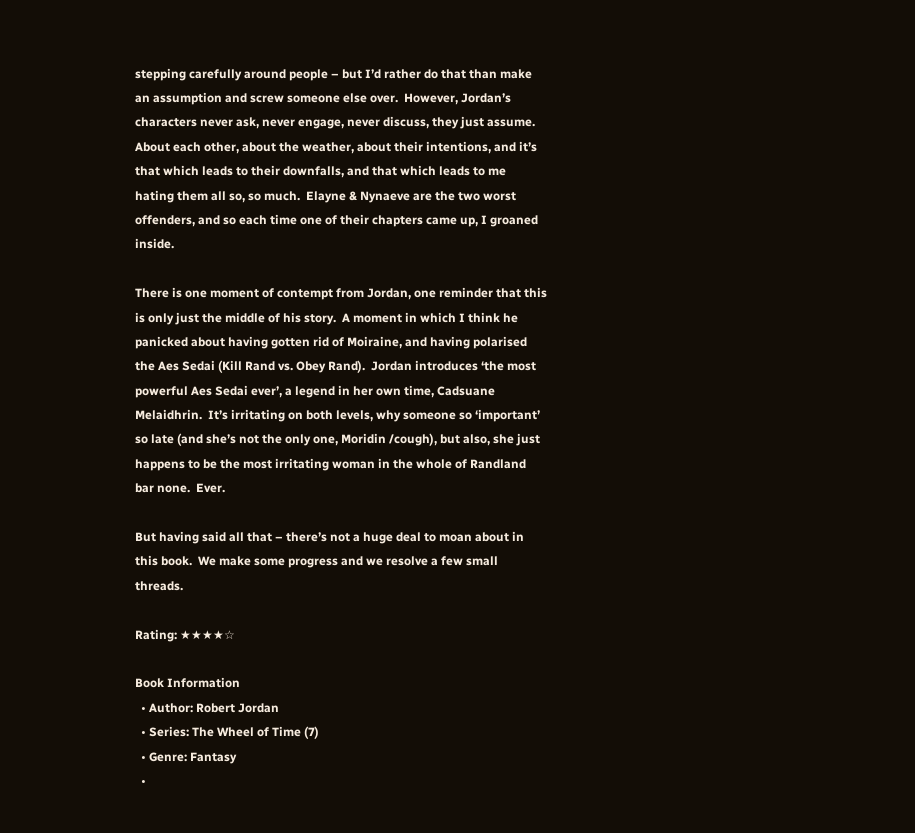stepping carefully around people – but I’d rather do that than make an assumption and screw someone else over.  However, Jordan’s characters never ask, never engage, never discuss, they just assume.  About each other, about the weather, about their intentions, and it’s that which leads to their downfalls, and that which leads to me hating them all so, so much.  Elayne & Nynaeve are the two worst offenders, and so each time one of their chapters came up, I groaned inside.

There is one moment of contempt from Jordan, one reminder that this is only just the middle of his story.  A moment in which I think he panicked about having gotten rid of Moiraine, and having polarised the Aes Sedai (Kill Rand vs. Obey Rand).  Jordan introduces ‘the most powerful Aes Sedai ever’, a legend in her own time, Cadsuane Melaidhrin.  It’s irritating on both levels, why someone so ‘important’ so late (and she’s not the only one, Moridin /cough), but also, she just happens to be the most irritating woman in the whole of Randland bar none.  Ever.

But having said all that – there’s not a huge deal to moan about in this book.  We make some progress and we resolve a few small threads.

Rating: ★★★★☆

Book Information
  • Author: Robert Jordan
  • Series: The Wheel of Time (7)
  • Genre: Fantasy
  •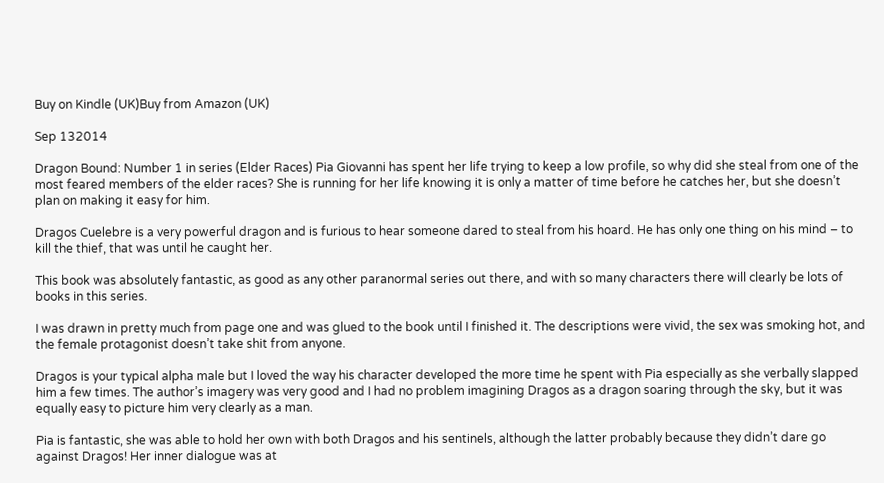Buy on Kindle (UK)Buy from Amazon (UK)

Sep 132014

Dragon Bound: Number 1 in series (Elder Races) Pia Giovanni has spent her life trying to keep a low profile, so why did she steal from one of the most feared members of the elder races? She is running for her life knowing it is only a matter of time before he catches her, but she doesn’t plan on making it easy for him.

Dragos Cuelebre is a very powerful dragon and is furious to hear someone dared to steal from his hoard. He has only one thing on his mind – to kill the thief, that was until he caught her.

This book was absolutely fantastic, as good as any other paranormal series out there, and with so many characters there will clearly be lots of books in this series.

I was drawn in pretty much from page one and was glued to the book until I finished it. The descriptions were vivid, the sex was smoking hot, and the female protagonist doesn’t take shit from anyone.

Dragos is your typical alpha male but I loved the way his character developed the more time he spent with Pia especially as she verbally slapped him a few times. The author’s imagery was very good and I had no problem imagining Dragos as a dragon soaring through the sky, but it was equally easy to picture him very clearly as a man.

Pia is fantastic, she was able to hold her own with both Dragos and his sentinels, although the latter probably because they didn’t dare go against Dragos! Her inner dialogue was at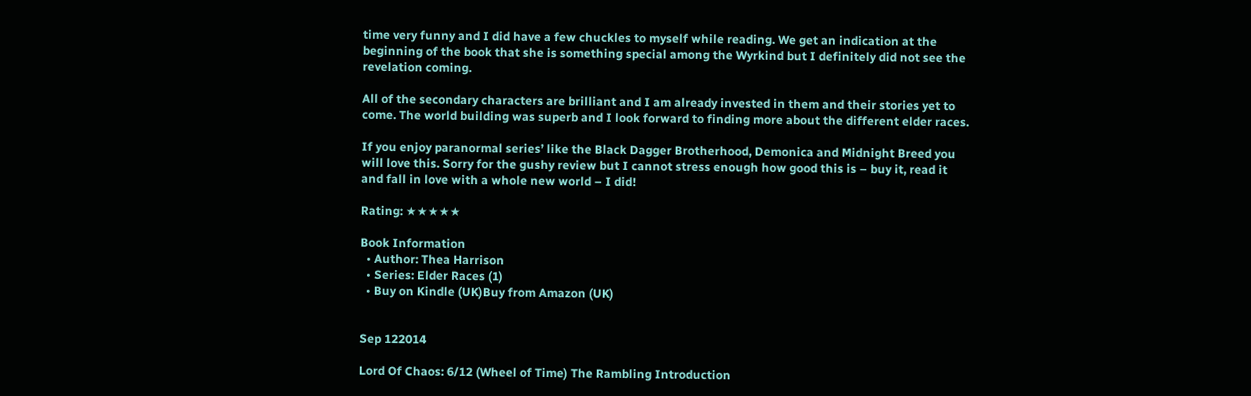time very funny and I did have a few chuckles to myself while reading. We get an indication at the beginning of the book that she is something special among the Wyrkind but I definitely did not see the revelation coming.

All of the secondary characters are brilliant and I am already invested in them and their stories yet to come. The world building was superb and I look forward to finding more about the different elder races.

If you enjoy paranormal series’ like the Black Dagger Brotherhood, Demonica and Midnight Breed you will love this. Sorry for the gushy review but I cannot stress enough how good this is – buy it, read it and fall in love with a whole new world – I did!

Rating: ★★★★★

Book Information
  • Author: Thea Harrison
  • Series: Elder Races (1)
  • Buy on Kindle (UK)Buy from Amazon (UK)


Sep 122014

Lord Of Chaos: 6/12 (Wheel of Time) The Rambling Introduction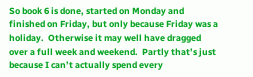So book 6 is done, started on Monday and finished on Friday, but only because Friday was a holiday.  Otherwise it may well have dragged over a full week and weekend.  Partly that’s just because I can’t actually spend every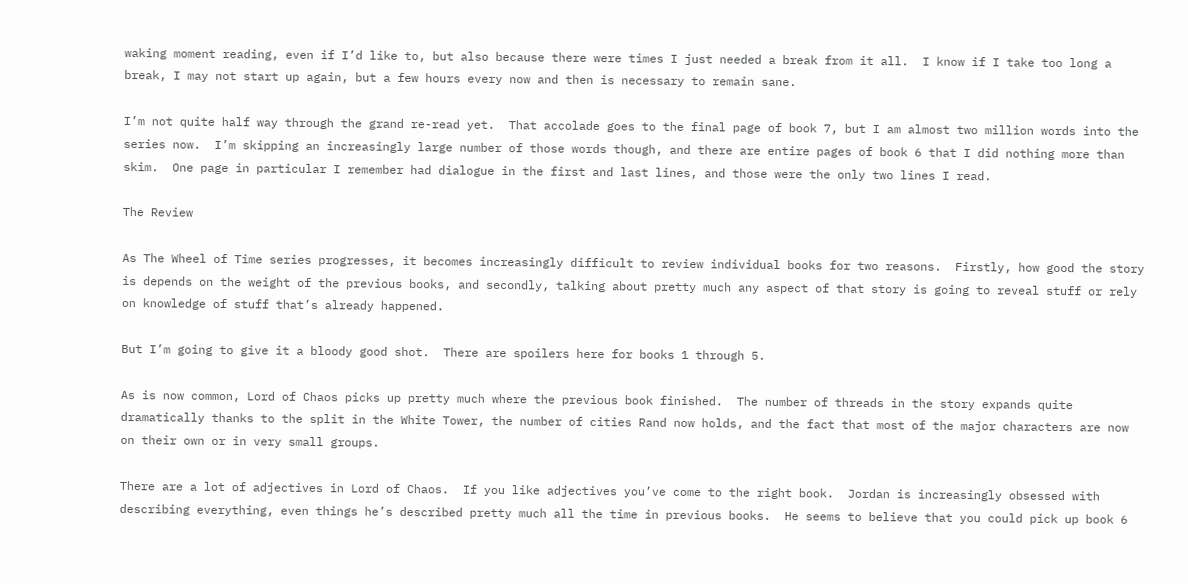waking moment reading, even if I’d like to, but also because there were times I just needed a break from it all.  I know if I take too long a break, I may not start up again, but a few hours every now and then is necessary to remain sane.

I’m not quite half way through the grand re-read yet.  That accolade goes to the final page of book 7, but I am almost two million words into the series now.  I’m skipping an increasingly large number of those words though, and there are entire pages of book 6 that I did nothing more than skim.  One page in particular I remember had dialogue in the first and last lines, and those were the only two lines I read.

The Review

As The Wheel of Time series progresses, it becomes increasingly difficult to review individual books for two reasons.  Firstly, how good the story is depends on the weight of the previous books, and secondly, talking about pretty much any aspect of that story is going to reveal stuff or rely on knowledge of stuff that’s already happened.

But I’m going to give it a bloody good shot.  There are spoilers here for books 1 through 5.

As is now common, Lord of Chaos picks up pretty much where the previous book finished.  The number of threads in the story expands quite dramatically thanks to the split in the White Tower, the number of cities Rand now holds, and the fact that most of the major characters are now on their own or in very small groups.

There are a lot of adjectives in Lord of Chaos.  If you like adjectives you’ve come to the right book.  Jordan is increasingly obsessed with describing everything, even things he’s described pretty much all the time in previous books.  He seems to believe that you could pick up book 6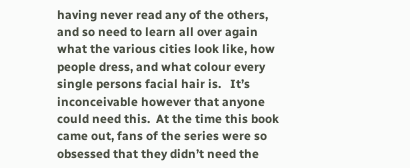having never read any of the others, and so need to learn all over again what the various cities look like, how people dress, and what colour every single persons facial hair is.   It’s inconceivable however that anyone could need this.  At the time this book came out, fans of the series were so obsessed that they didn’t need the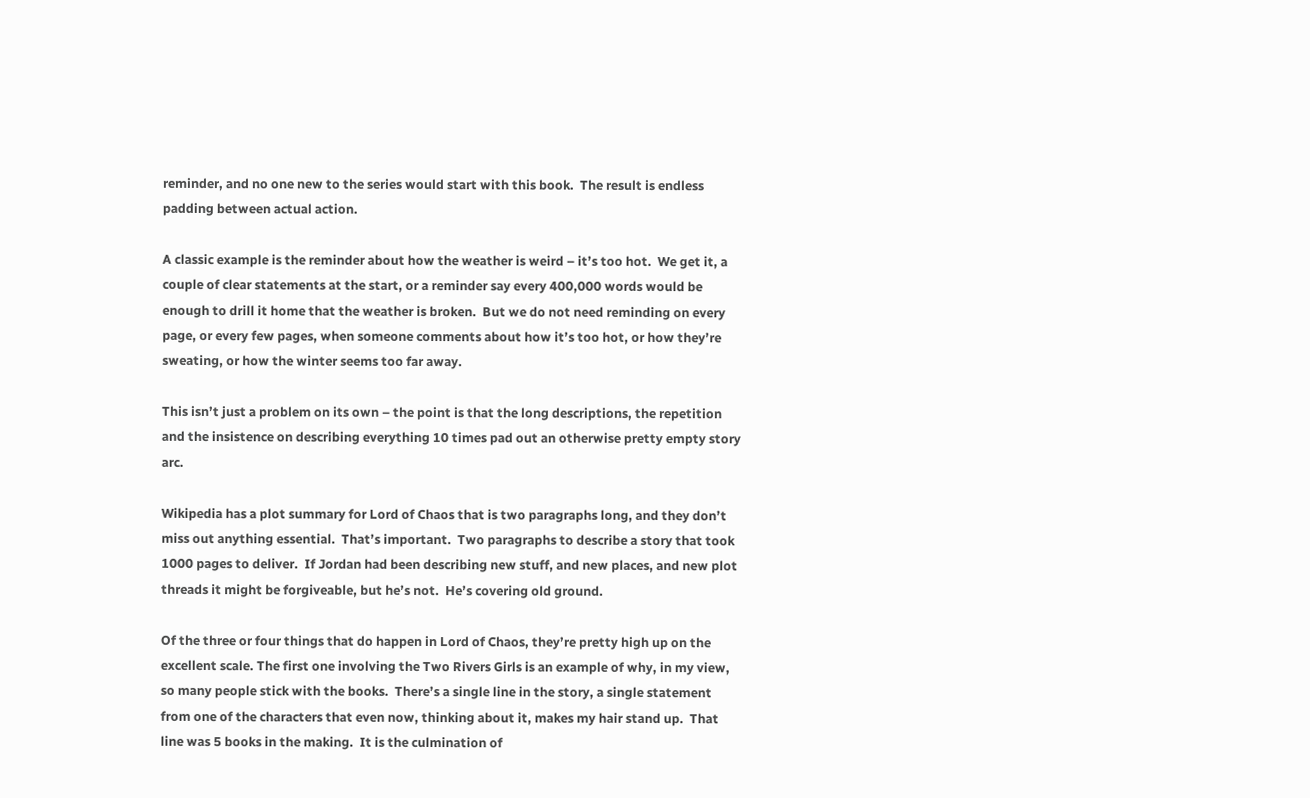reminder, and no one new to the series would start with this book.  The result is endless padding between actual action.

A classic example is the reminder about how the weather is weird – it’s too hot.  We get it, a couple of clear statements at the start, or a reminder say every 400,000 words would be enough to drill it home that the weather is broken.  But we do not need reminding on every page, or every few pages, when someone comments about how it’s too hot, or how they’re sweating, or how the winter seems too far away.

This isn’t just a problem on its own – the point is that the long descriptions, the repetition and the insistence on describing everything 10 times pad out an otherwise pretty empty story arc.

Wikipedia has a plot summary for Lord of Chaos that is two paragraphs long, and they don’t miss out anything essential.  That’s important.  Two paragraphs to describe a story that took 1000 pages to deliver.  If Jordan had been describing new stuff, and new places, and new plot threads it might be forgiveable, but he’s not.  He’s covering old ground.

Of the three or four things that do happen in Lord of Chaos, they’re pretty high up on the excellent scale. The first one involving the Two Rivers Girls is an example of why, in my view, so many people stick with the books.  There’s a single line in the story, a single statement from one of the characters that even now, thinking about it, makes my hair stand up.  That line was 5 books in the making.  It is the culmination of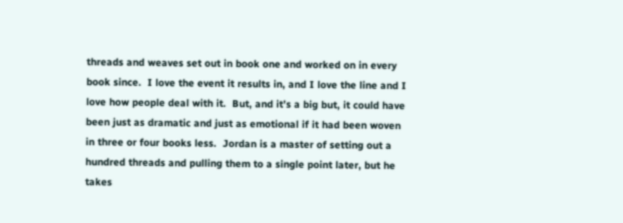threads and weaves set out in book one and worked on in every book since.  I love the event it results in, and I love the line and I love how people deal with it.  But, and it’s a big but, it could have been just as dramatic and just as emotional if it had been woven in three or four books less.  Jordan is a master of setting out a hundred threads and pulling them to a single point later, but he takes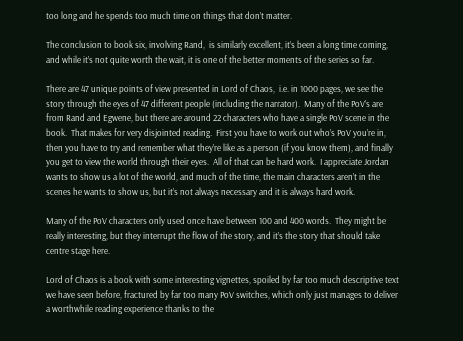too long and he spends too much time on things that don’t matter.

The conclusion to book six, involving Rand,  is similarly excellent, it’s been a long time coming, and while it’s not quite worth the wait, it is one of the better moments of the series so far.

There are 47 unique points of view presented in Lord of Chaos,  i.e. in 1000 pages, we see the story through the eyes of 47 different people (including the narrator).  Many of the PoV’s are from Rand and Egwene, but there are around 22 characters who have a single PoV scene in the book.  That makes for very disjointed reading.  First you have to work out who’s PoV you’re in, then you have to try and remember what they’re like as a person (if you know them), and finally you get to view the world through their eyes.  All of that can be hard work.  I appreciate Jordan wants to show us a lot of the world, and much of the time, the main characters aren’t in the scenes he wants to show us, but it’s not always necessary and it is always hard work.

Many of the PoV characters only used once have between 100 and 400 words.  They might be really interesting, but they interrupt the flow of the story, and it’s the story that should take centre stage here.

Lord of Chaos is a book with some interesting vignettes, spoiled by far too much descriptive text we have seen before, fractured by far too many PoV switches, which only just manages to deliver a worthwhile reading experience thanks to the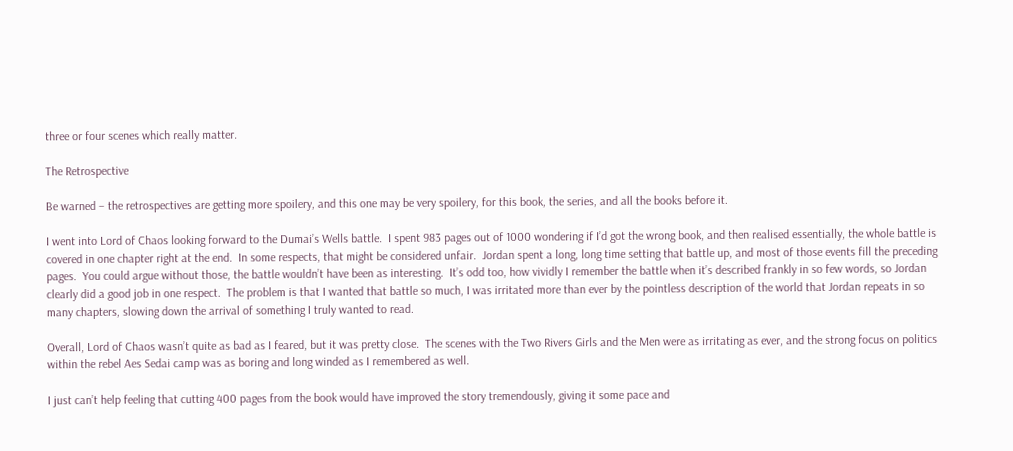three or four scenes which really matter.

The Retrospective

Be warned – the retrospectives are getting more spoilery, and this one may be very spoilery, for this book, the series, and all the books before it.

I went into Lord of Chaos looking forward to the Dumai’s Wells battle.  I spent 983 pages out of 1000 wondering if I’d got the wrong book, and then realised essentially, the whole battle is covered in one chapter right at the end.  In some respects, that might be considered unfair.  Jordan spent a long, long time setting that battle up, and most of those events fill the preceding pages.  You could argue without those, the battle wouldn’t have been as interesting.  It’s odd too, how vividly I remember the battle when it’s described frankly in so few words, so Jordan clearly did a good job in one respect.  The problem is that I wanted that battle so much, I was irritated more than ever by the pointless description of the world that Jordan repeats in so many chapters, slowing down the arrival of something I truly wanted to read.

Overall, Lord of Chaos wasn’t quite as bad as I feared, but it was pretty close.  The scenes with the Two Rivers Girls and the Men were as irritating as ever, and the strong focus on politics within the rebel Aes Sedai camp was as boring and long winded as I remembered as well.

I just can’t help feeling that cutting 400 pages from the book would have improved the story tremendously, giving it some pace and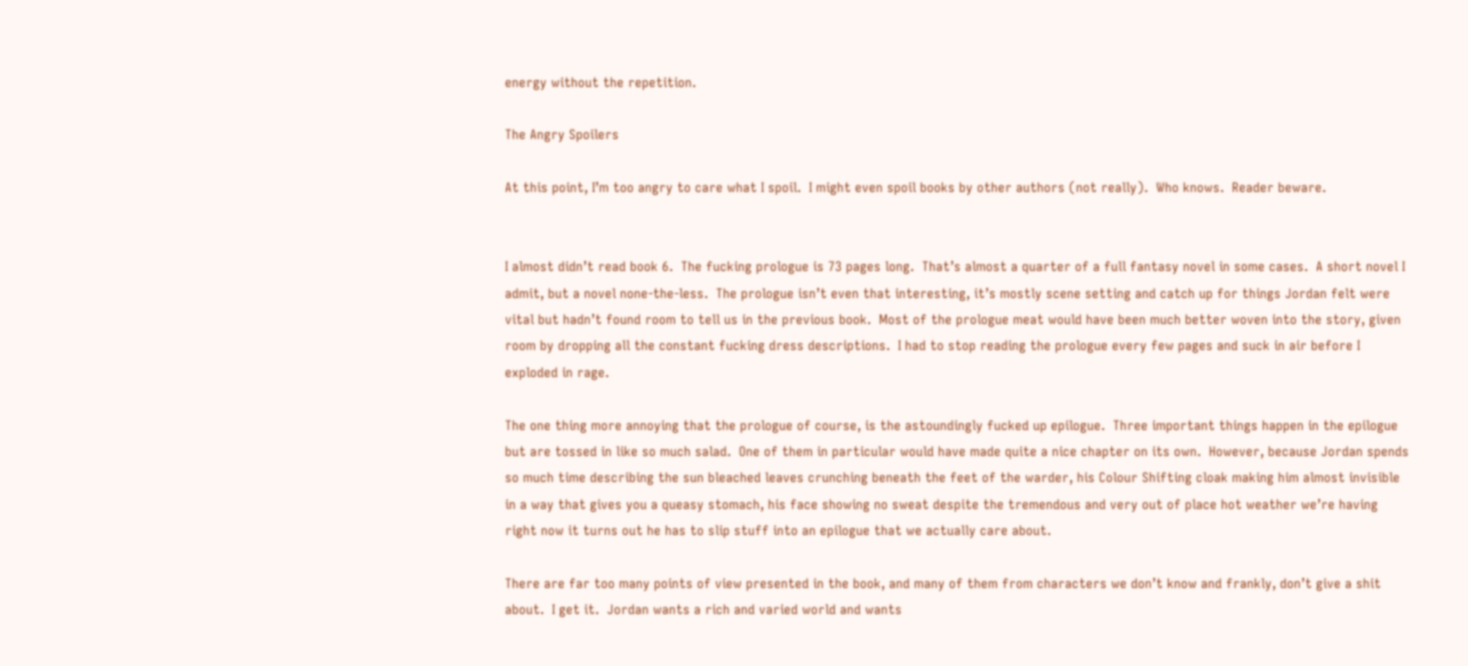energy without the repetition.

The Angry Spoilers

At this point, I’m too angry to care what I spoil.  I might even spoil books by other authors (not really).  Who knows.  Reader beware.


I almost didn’t read book 6.  The fucking prologue is 73 pages long.  That’s almost a quarter of a full fantasy novel in some cases.  A short novel I admit, but a novel none-the-less.  The prologue isn’t even that interesting, it’s mostly scene setting and catch up for things Jordan felt were vital but hadn’t found room to tell us in the previous book.  Most of the prologue meat would have been much better woven into the story, given room by dropping all the constant fucking dress descriptions.  I had to stop reading the prologue every few pages and suck in air before I exploded in rage.

The one thing more annoying that the prologue of course, is the astoundingly fucked up epilogue.  Three important things happen in the epilogue but are tossed in like so much salad.  One of them in particular would have made quite a nice chapter on its own.  However, because Jordan spends so much time describing the sun bleached leaves crunching beneath the feet of the warder, his Colour Shifting cloak making him almost invisible in a way that gives you a queasy stomach, his face showing no sweat despite the tremendous and very out of place hot weather we’re having right now it turns out he has to slip stuff into an epilogue that we actually care about.

There are far too many points of view presented in the book, and many of them from characters we don’t know and frankly, don’t give a shit about.  I get it.  Jordan wants a rich and varied world and wants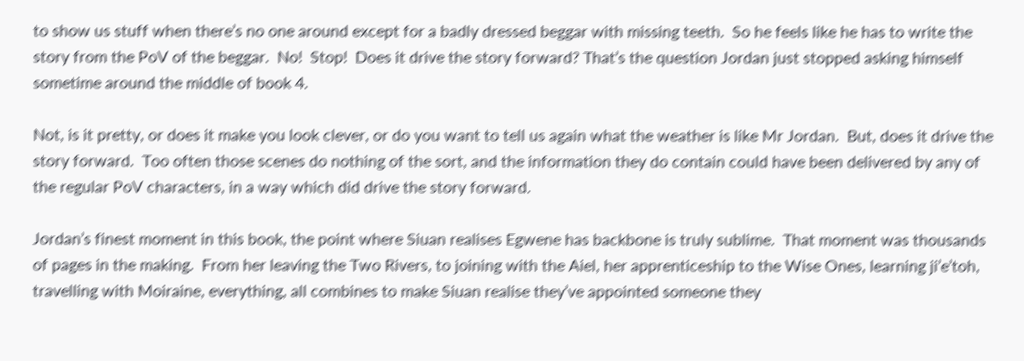to show us stuff when there’s no one around except for a badly dressed beggar with missing teeth.  So he feels like he has to write the story from the PoV of the beggar.  No!  Stop!  Does it drive the story forward? That’s the question Jordan just stopped asking himself sometime around the middle of book 4.

Not, is it pretty, or does it make you look clever, or do you want to tell us again what the weather is like Mr Jordan.  But, does it drive the story forward.  Too often those scenes do nothing of the sort, and the information they do contain could have been delivered by any of the regular PoV characters, in a way which did drive the story forward.

Jordan’s finest moment in this book, the point where Siuan realises Egwene has backbone is truly sublime.  That moment was thousands of pages in the making.  From her leaving the Two Rivers, to joining with the Aiel, her apprenticeship to the Wise Ones, learning ji’e’toh, travelling with Moiraine, everything, all combines to make Siuan realise they’ve appointed someone they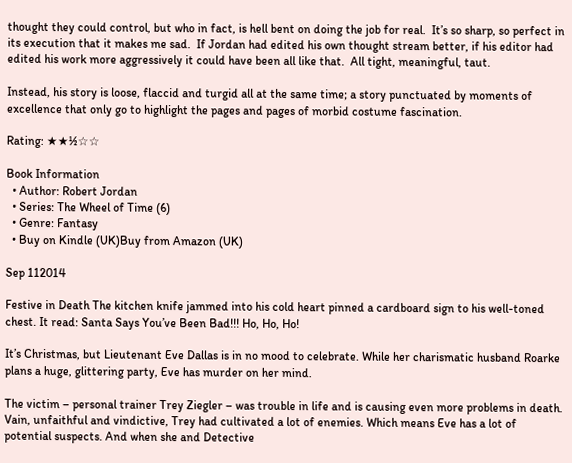thought they could control, but who in fact, is hell bent on doing the job for real.  It’s so sharp, so perfect in its execution that it makes me sad.  If Jordan had edited his own thought stream better, if his editor had edited his work more aggressively it could have been all like that.  All tight, meaningful, taut.

Instead, his story is loose, flaccid and turgid all at the same time; a story punctuated by moments of excellence that only go to highlight the pages and pages of morbid costume fascination.

Rating: ★★½☆☆

Book Information
  • Author: Robert Jordan
  • Series: The Wheel of Time (6)
  • Genre: Fantasy
  • Buy on Kindle (UK)Buy from Amazon (UK)

Sep 112014

Festive in Death The kitchen knife jammed into his cold heart pinned a cardboard sign to his well-toned chest. It read: Santa Says You’ve Been Bad!!! Ho, Ho, Ho!

It’s Christmas, but Lieutenant Eve Dallas is in no mood to celebrate. While her charismatic husband Roarke plans a huge, glittering party, Eve has murder on her mind.

The victim – personal trainer Trey Ziegler – was trouble in life and is causing even more problems in death. Vain, unfaithful and vindictive, Trey had cultivated a lot of enemies. Which means Eve has a lot of potential suspects. And when she and Detective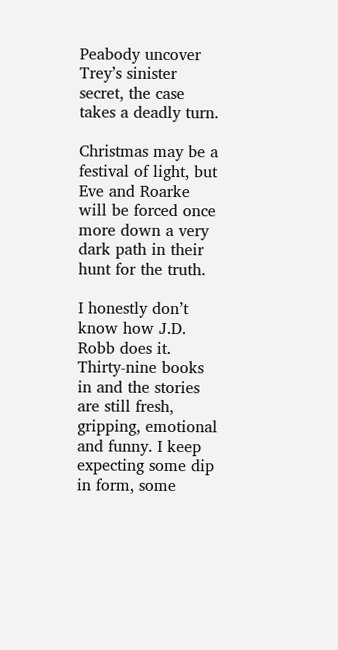Peabody uncover Trey’s sinister secret, the case takes a deadly turn.

Christmas may be a festival of light, but Eve and Roarke will be forced once more down a very dark path in their hunt for the truth.

I honestly don’t know how J.D. Robb does it.  Thirty-nine books in and the stories are still fresh, gripping, emotional and funny. I keep expecting some dip in form, some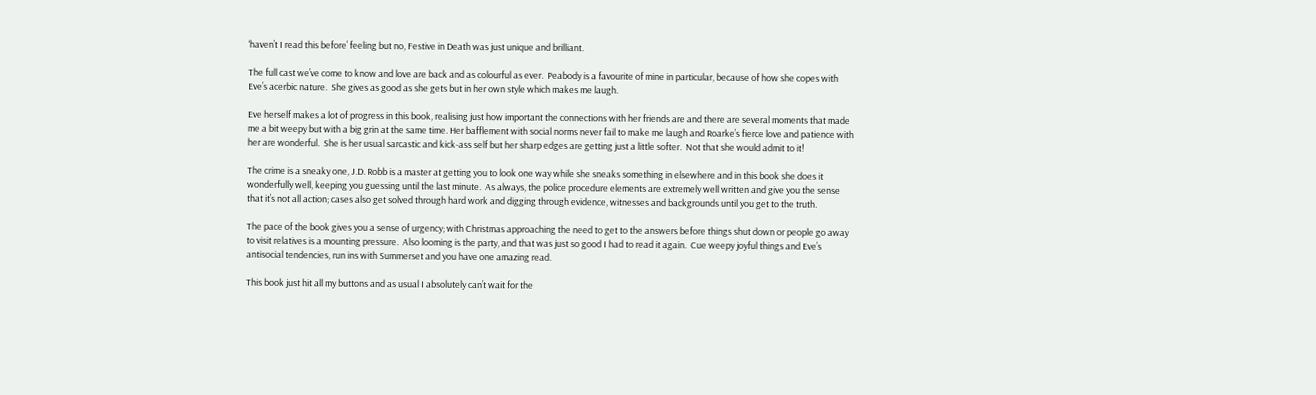‘haven’t I read this before’ feeling but no, Festive in Death was just unique and brilliant.

The full cast we’ve come to know and love are back and as colourful as ever.  Peabody is a favourite of mine in particular, because of how she copes with Eve’s acerbic nature.  She gives as good as she gets but in her own style which makes me laugh.

Eve herself makes a lot of progress in this book, realising just how important the connections with her friends are and there are several moments that made me a bit weepy but with a big grin at the same time. Her bafflement with social norms never fail to make me laugh and Roarke’s fierce love and patience with her are wonderful.  She is her usual sarcastic and kick-ass self but her sharp edges are getting just a little softer.  Not that she would admit to it!

The crime is a sneaky one, J.D. Robb is a master at getting you to look one way while she sneaks something in elsewhere and in this book she does it wonderfully well, keeping you guessing until the last minute.  As always, the police procedure elements are extremely well written and give you the sense that it’s not all action; cases also get solved through hard work and digging through evidence, witnesses and backgrounds until you get to the truth.

The pace of the book gives you a sense of urgency; with Christmas approaching the need to get to the answers before things shut down or people go away to visit relatives is a mounting pressure.  Also looming is the party, and that was just so good I had to read it again.  Cue weepy joyful things and Eve’s antisocial tendencies, run ins with Summerset and you have one amazing read.

This book just hit all my buttons and as usual I absolutely can’t wait for the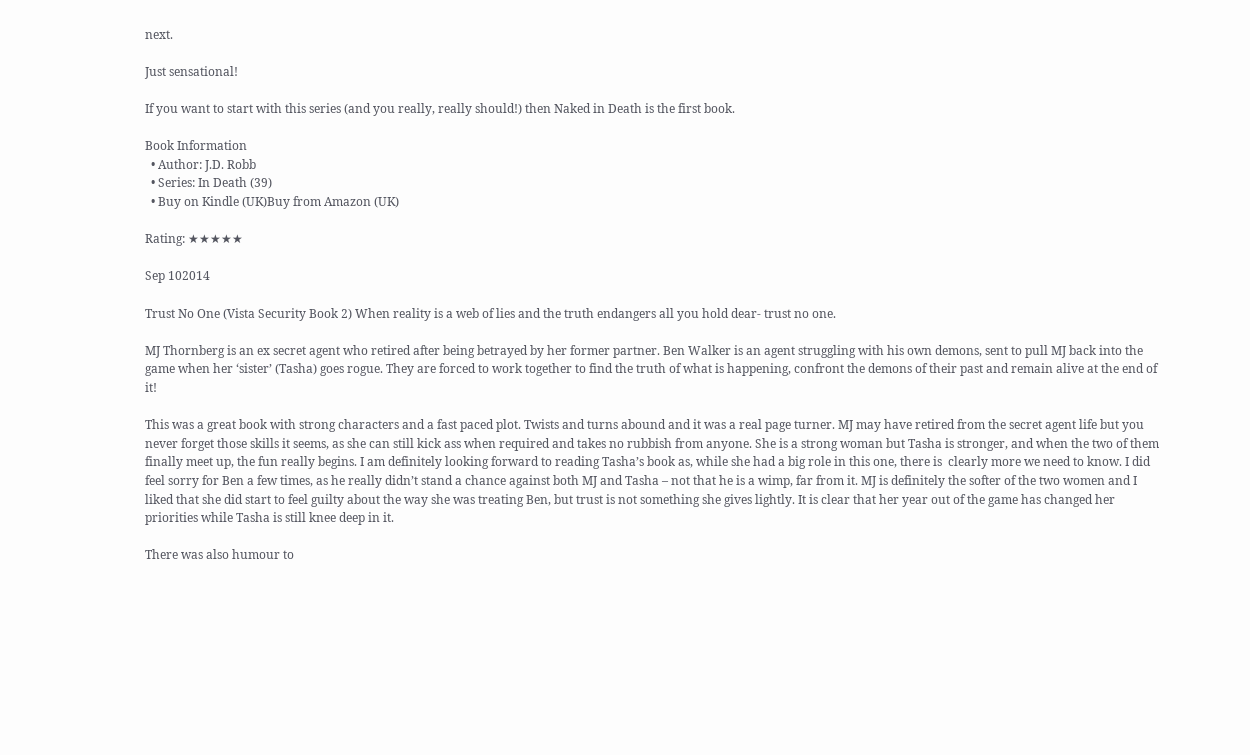next.

Just sensational!

If you want to start with this series (and you really, really should!) then Naked in Death is the first book.

Book Information
  • Author: J.D. Robb
  • Series: In Death (39)
  • Buy on Kindle (UK)Buy from Amazon (UK)

Rating: ★★★★★

Sep 102014

Trust No One (Vista Security Book 2) When reality is a web of lies and the truth endangers all you hold dear- trust no one.

MJ Thornberg is an ex secret agent who retired after being betrayed by her former partner. Ben Walker is an agent struggling with his own demons, sent to pull MJ back into the game when her ‘sister’ (Tasha) goes rogue. They are forced to work together to find the truth of what is happening, confront the demons of their past and remain alive at the end of it!

This was a great book with strong characters and a fast paced plot. Twists and turns abound and it was a real page turner. MJ may have retired from the secret agent life but you never forget those skills it seems, as she can still kick ass when required and takes no rubbish from anyone. She is a strong woman but Tasha is stronger, and when the two of them finally meet up, the fun really begins. I am definitely looking forward to reading Tasha’s book as, while she had a big role in this one, there is  clearly more we need to know. I did feel sorry for Ben a few times, as he really didn’t stand a chance against both MJ and Tasha – not that he is a wimp, far from it. MJ is definitely the softer of the two women and I liked that she did start to feel guilty about the way she was treating Ben, but trust is not something she gives lightly. It is clear that her year out of the game has changed her priorities while Tasha is still knee deep in it.

There was also humour to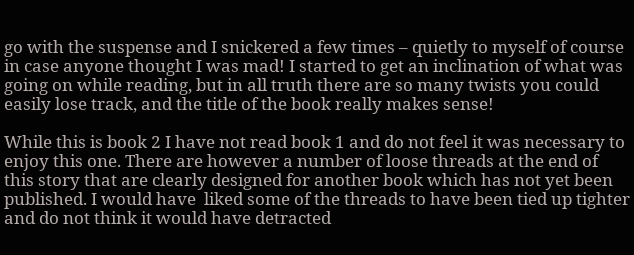go with the suspense and I snickered a few times – quietly to myself of course in case anyone thought I was mad! I started to get an inclination of what was going on while reading, but in all truth there are so many twists you could easily lose track, and the title of the book really makes sense!

While this is book 2 I have not read book 1 and do not feel it was necessary to enjoy this one. There are however a number of loose threads at the end of this story that are clearly designed for another book which has not yet been published. I would have  liked some of the threads to have been tied up tighter and do not think it would have detracted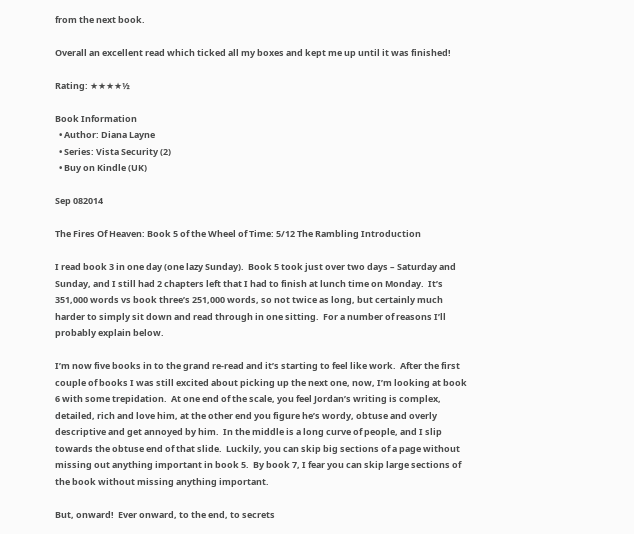from the next book.

Overall an excellent read which ticked all my boxes and kept me up until it was finished!

Rating: ★★★★½

Book Information
  • Author: Diana Layne
  • Series: Vista Security (2)
  • Buy on Kindle (UK)

Sep 082014

The Fires Of Heaven: Book 5 of the Wheel of Time: 5/12 The Rambling Introduction

I read book 3 in one day (one lazy Sunday).  Book 5 took just over two days – Saturday and Sunday, and I still had 2 chapters left that I had to finish at lunch time on Monday.  It’s 351,000 words vs book three’s 251,000 words, so not twice as long, but certainly much harder to simply sit down and read through in one sitting.  For a number of reasons I’ll probably explain below.

I’m now five books in to the grand re-read and it’s starting to feel like work.  After the first couple of books I was still excited about picking up the next one, now, I’m looking at book 6 with some trepidation.  At one end of the scale, you feel Jordan’s writing is complex, detailed, rich and love him, at the other end you figure he’s wordy, obtuse and overly descriptive and get annoyed by him.  In the middle is a long curve of people, and I slip towards the obtuse end of that slide.  Luckily, you can skip big sections of a page without missing out anything important in book 5.  By book 7, I fear you can skip large sections of the book without missing anything important.

But, onward!  Ever onward, to the end, to secrets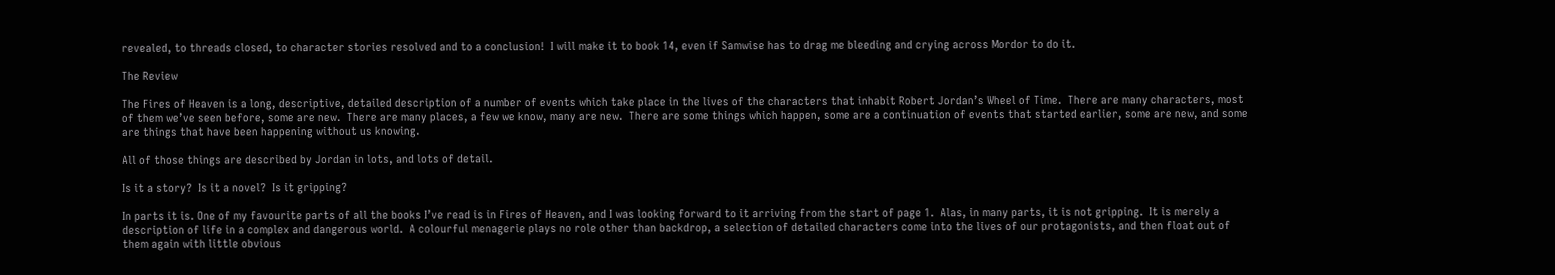revealed, to threads closed, to character stories resolved and to a conclusion!  I will make it to book 14, even if Samwise has to drag me bleeding and crying across Mordor to do it.

The Review

The Fires of Heaven is a long, descriptive, detailed description of a number of events which take place in the lives of the characters that inhabit Robert Jordan’s Wheel of Time.  There are many characters, most of them we’ve seen before, some are new.  There are many places, a few we know, many are new.  There are some things which happen, some are a continuation of events that started earlier, some are new, and some are things that have been happening without us knowing.

All of those things are described by Jordan in lots, and lots of detail.

Is it a story?  Is it a novel?  Is it gripping?

In parts it is. One of my favourite parts of all the books I’ve read is in Fires of Heaven, and I was looking forward to it arriving from the start of page 1.  Alas, in many parts, it is not gripping.  It is merely a description of life in a complex and dangerous world.  A colourful menagerie plays no role other than backdrop, a selection of detailed characters come into the lives of our protagonists, and then float out of them again with little obvious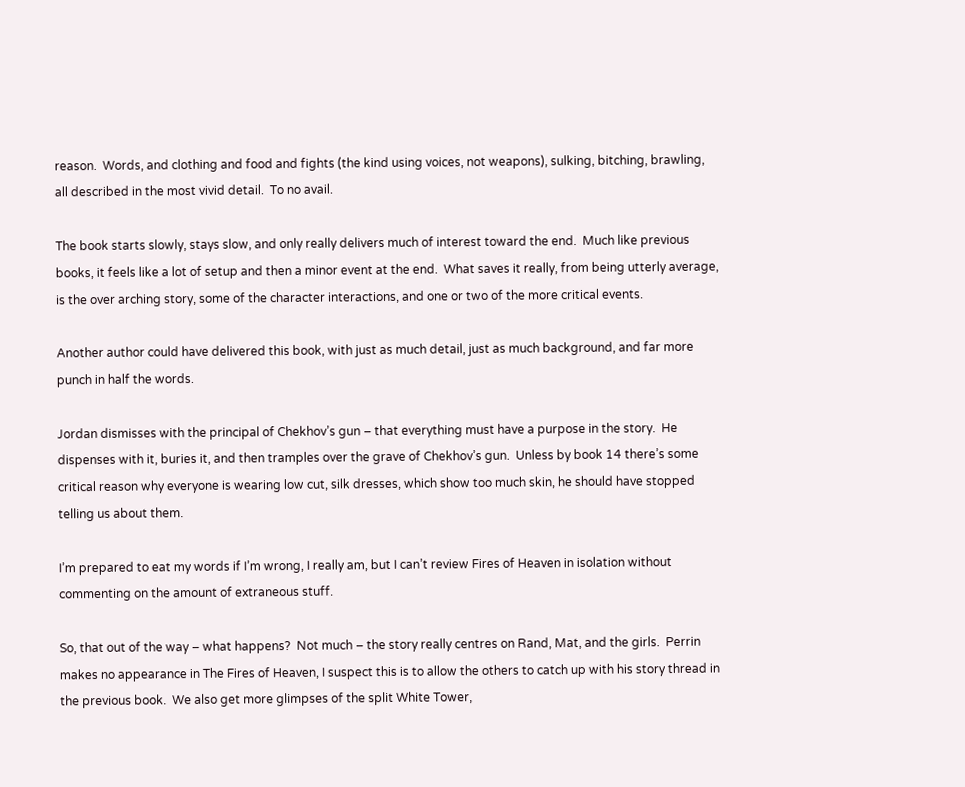reason.  Words, and clothing and food and fights (the kind using voices, not weapons), sulking, bitching, brawling, all described in the most vivid detail.  To no avail.

The book starts slowly, stays slow, and only really delivers much of interest toward the end.  Much like previous books, it feels like a lot of setup and then a minor event at the end.  What saves it really, from being utterly average, is the over arching story, some of the character interactions, and one or two of the more critical events.

Another author could have delivered this book, with just as much detail, just as much background, and far more punch in half the words.

Jordan dismisses with the principal of Chekhov’s gun – that everything must have a purpose in the story.  He dispenses with it, buries it, and then tramples over the grave of Chekhov’s gun.  Unless by book 14 there’s some critical reason why everyone is wearing low cut, silk dresses, which show too much skin, he should have stopped telling us about them.

I’m prepared to eat my words if I’m wrong, I really am, but I can’t review Fires of Heaven in isolation without commenting on the amount of extraneous stuff.

So, that out of the way – what happens?  Not much – the story really centres on Rand, Mat, and the girls.  Perrin makes no appearance in The Fires of Heaven, I suspect this is to allow the others to catch up with his story thread in the previous book.  We also get more glimpses of the split White Tower,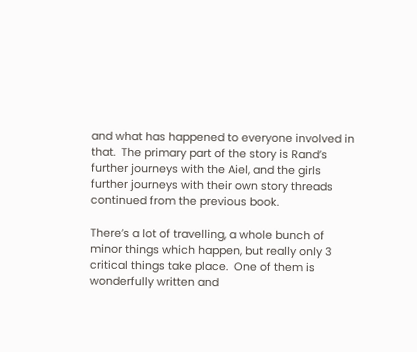and what has happened to everyone involved in that.  The primary part of the story is Rand’s further journeys with the Aiel, and the girls further journeys with their own story threads continued from the previous book.

There’s a lot of travelling, a whole bunch of minor things which happen, but really only 3 critical things take place.  One of them is wonderfully written and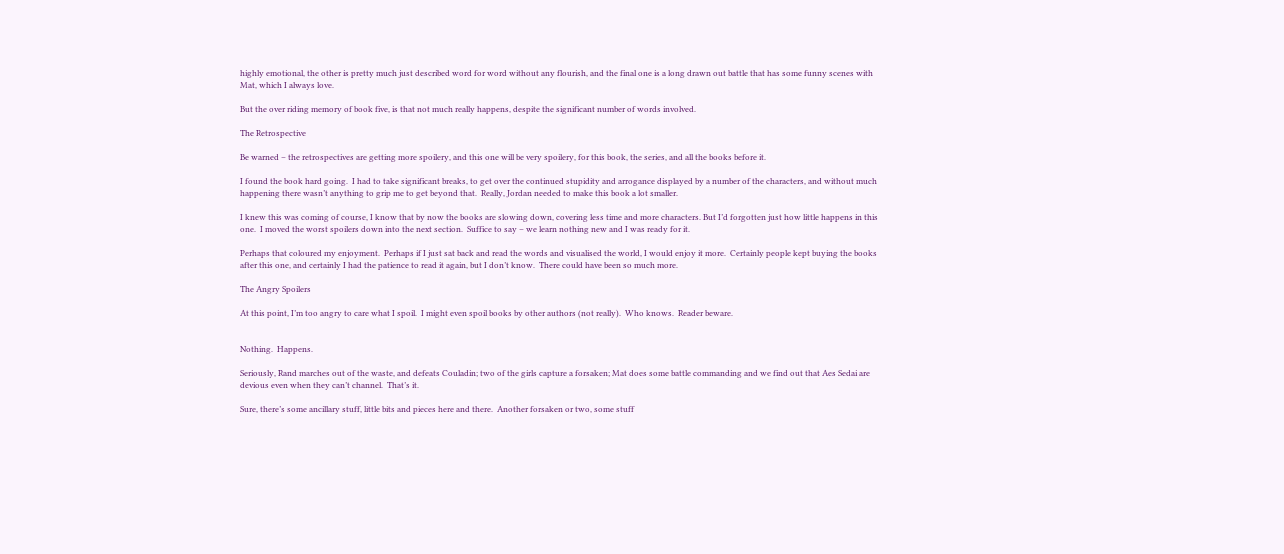highly emotional, the other is pretty much just described word for word without any flourish, and the final one is a long drawn out battle that has some funny scenes with Mat, which I always love.

But the over riding memory of book five, is that not much really happens, despite the significant number of words involved.

The Retrospective

Be warned – the retrospectives are getting more spoilery, and this one will be very spoilery, for this book, the series, and all the books before it.

I found the book hard going.  I had to take significant breaks, to get over the continued stupidity and arrogance displayed by a number of the characters, and without much happening there wasn’t anything to grip me to get beyond that.  Really, Jordan needed to make this book a lot smaller.

I knew this was coming of course, I know that by now the books are slowing down, covering less time and more characters. But I’d forgotten just how little happens in this one.  I moved the worst spoilers down into the next section.  Suffice to say – we learn nothing new and I was ready for it.

Perhaps that coloured my enjoyment.  Perhaps if I just sat back and read the words and visualised the world, I would enjoy it more.  Certainly people kept buying the books after this one, and certainly I had the patience to read it again, but I don’t know.  There could have been so much more.

The Angry Spoilers

At this point, I’m too angry to care what I spoil.  I might even spoil books by other authors (not really).  Who knows.  Reader beware.


Nothing.  Happens.

Seriously, Rand marches out of the waste, and defeats Couladin; two of the girls capture a forsaken; Mat does some battle commanding and we find out that Aes Sedai are devious even when they can’t channel.  That’s it.

Sure, there’s some ancillary stuff, little bits and pieces here and there.  Another forsaken or two, some stuff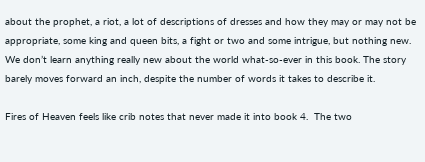about the prophet, a riot, a lot of descriptions of dresses and how they may or may not be appropriate, some king and queen bits, a fight or two and some intrigue, but nothing new.  We don’t learn anything really new about the world what-so-ever in this book. The story barely moves forward an inch, despite the number of words it takes to describe it.

Fires of Heaven feels like crib notes that never made it into book 4.  The two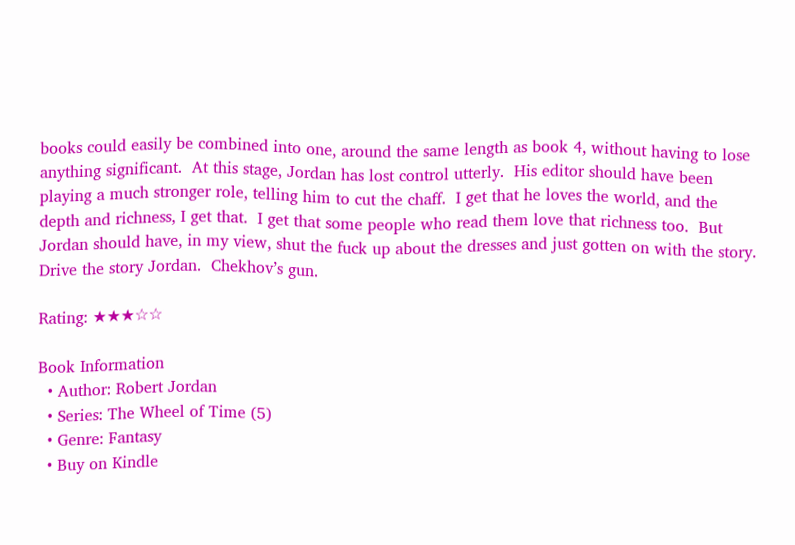books could easily be combined into one, around the same length as book 4, without having to lose anything significant.  At this stage, Jordan has lost control utterly.  His editor should have been playing a much stronger role, telling him to cut the chaff.  I get that he loves the world, and the depth and richness, I get that.  I get that some people who read them love that richness too.  But Jordan should have, in my view, shut the fuck up about the dresses and just gotten on with the story.  Drive the story Jordan.  Chekhov’s gun.

Rating: ★★★☆☆

Book Information
  • Author: Robert Jordan
  • Series: The Wheel of Time (5)
  • Genre: Fantasy
  • Buy on Kindle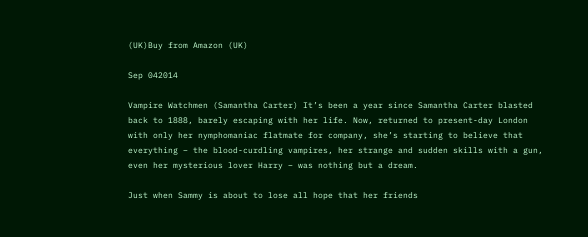(UK)Buy from Amazon (UK)

Sep 042014

Vampire Watchmen (Samantha Carter) It’s been a year since Samantha Carter blasted back to 1888, barely escaping with her life. Now, returned to present-day London with only her nymphomaniac flatmate for company, she’s starting to believe that everything – the blood-curdling vampires, her strange and sudden skills with a gun, even her mysterious lover Harry – was nothing but a dream.

Just when Sammy is about to lose all hope that her friends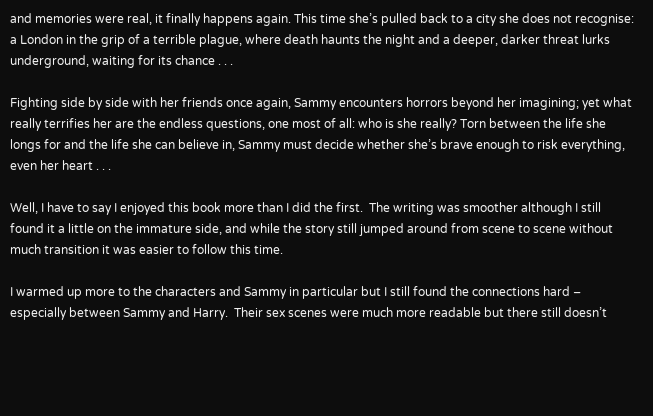and memories were real, it finally happens again. This time she’s pulled back to a city she does not recognise: a London in the grip of a terrible plague, where death haunts the night and a deeper, darker threat lurks underground, waiting for its chance . . .

Fighting side by side with her friends once again, Sammy encounters horrors beyond her imagining; yet what really terrifies her are the endless questions, one most of all: who is she really? Torn between the life she longs for and the life she can believe in, Sammy must decide whether she’s brave enough to risk everything, even her heart . . .

Well, I have to say I enjoyed this book more than I did the first.  The writing was smoother although I still found it a little on the immature side, and while the story still jumped around from scene to scene without much transition it was easier to follow this time.

I warmed up more to the characters and Sammy in particular but I still found the connections hard – especially between Sammy and Harry.  Their sex scenes were much more readable but there still doesn’t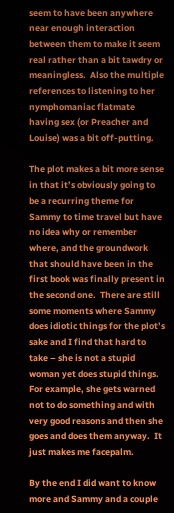seem to have been anywhere near enough interaction between them to make it seem real rather than a bit tawdry or meaningless.  Also the multiple references to listening to her nymphomaniac flatmate having sex (or Preacher and Louise) was a bit off-putting.

The plot makes a bit more sense in that it’s obviously going to be a recurring theme for Sammy to time travel but have no idea why or remember where, and the groundwork that should have been in the first book was finally present in the second one.  There are still some moments where Sammy does idiotic things for the plot’s sake and I find that hard to take – she is not a stupid woman yet does stupid things.  For example, she gets warned not to do something and with very good reasons and then she goes and does them anyway.  It just makes me facepalm.

By the end I did want to know more and Sammy and a couple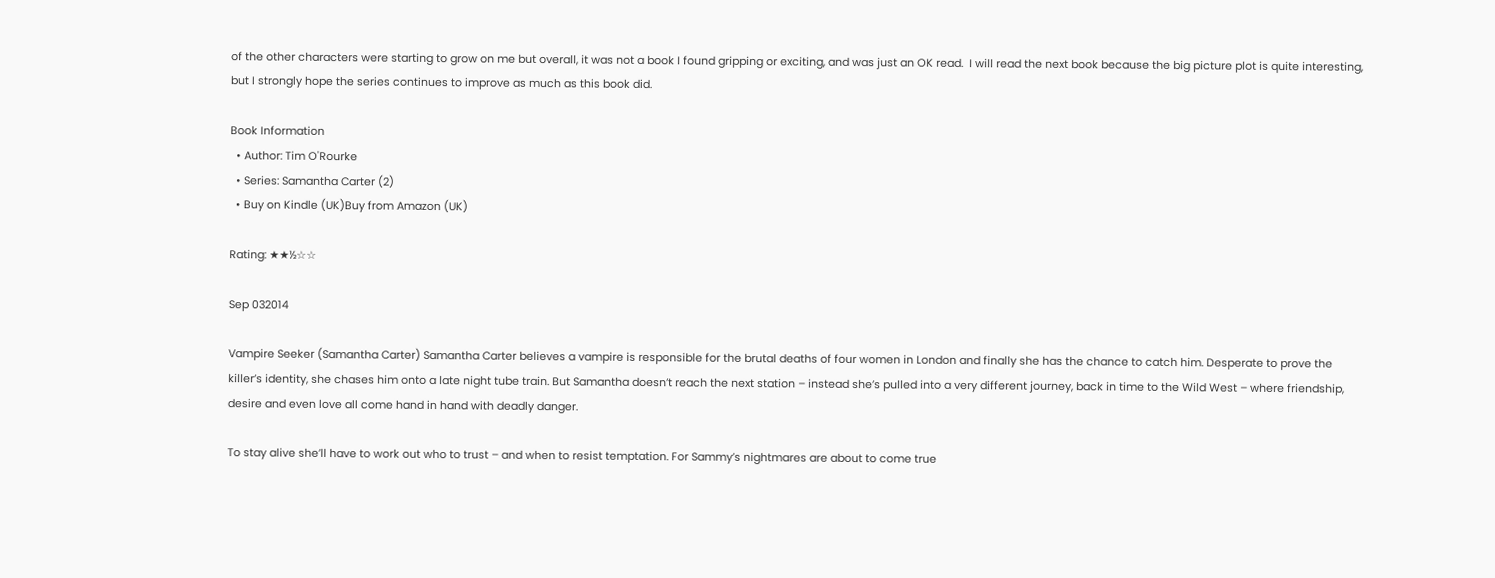of the other characters were starting to grow on me but overall, it was not a book I found gripping or exciting, and was just an OK read.  I will read the next book because the big picture plot is quite interesting, but I strongly hope the series continues to improve as much as this book did.

Book Information
  • Author: Tim O'Rourke
  • Series: Samantha Carter (2)
  • Buy on Kindle (UK)Buy from Amazon (UK)

Rating: ★★½☆☆

Sep 032014

Vampire Seeker (Samantha Carter) Samantha Carter believes a vampire is responsible for the brutal deaths of four women in London and finally she has the chance to catch him. Desperate to prove the killer’s identity, she chases him onto a late night tube train. But Samantha doesn’t reach the next station – instead she’s pulled into a very different journey, back in time to the Wild West – where friendship, desire and even love all come hand in hand with deadly danger.

To stay alive she’ll have to work out who to trust – and when to resist temptation. For Sammy’s nightmares are about to come true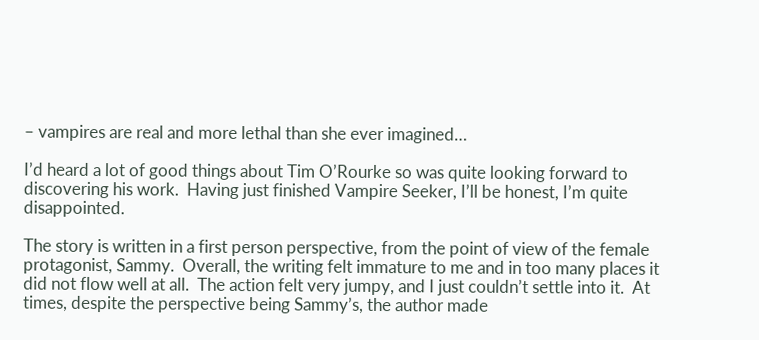– vampires are real and more lethal than she ever imagined…

I’d heard a lot of good things about Tim O’Rourke so was quite looking forward to discovering his work.  Having just finished Vampire Seeker, I’ll be honest, I’m quite disappointed.

The story is written in a first person perspective, from the point of view of the female protagonist, Sammy.  Overall, the writing felt immature to me and in too many places it did not flow well at all.  The action felt very jumpy, and I just couldn’t settle into it.  At times, despite the perspective being Sammy’s, the author made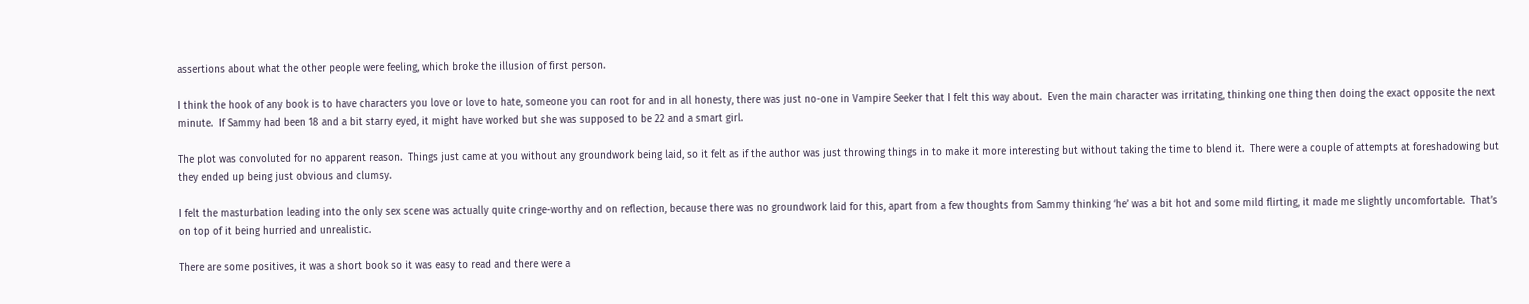assertions about what the other people were feeling, which broke the illusion of first person.

I think the hook of any book is to have characters you love or love to hate, someone you can root for and in all honesty, there was just no-one in Vampire Seeker that I felt this way about.  Even the main character was irritating, thinking one thing then doing the exact opposite the next minute.  If Sammy had been 18 and a bit starry eyed, it might have worked but she was supposed to be 22 and a smart girl.

The plot was convoluted for no apparent reason.  Things just came at you without any groundwork being laid, so it felt as if the author was just throwing things in to make it more interesting but without taking the time to blend it.  There were a couple of attempts at foreshadowing but they ended up being just obvious and clumsy.

I felt the masturbation leading into the only sex scene was actually quite cringe-worthy and on reflection, because there was no groundwork laid for this, apart from a few thoughts from Sammy thinking ‘he’ was a bit hot and some mild flirting, it made me slightly uncomfortable.  That’s on top of it being hurried and unrealistic.

There are some positives, it was a short book so it was easy to read and there were a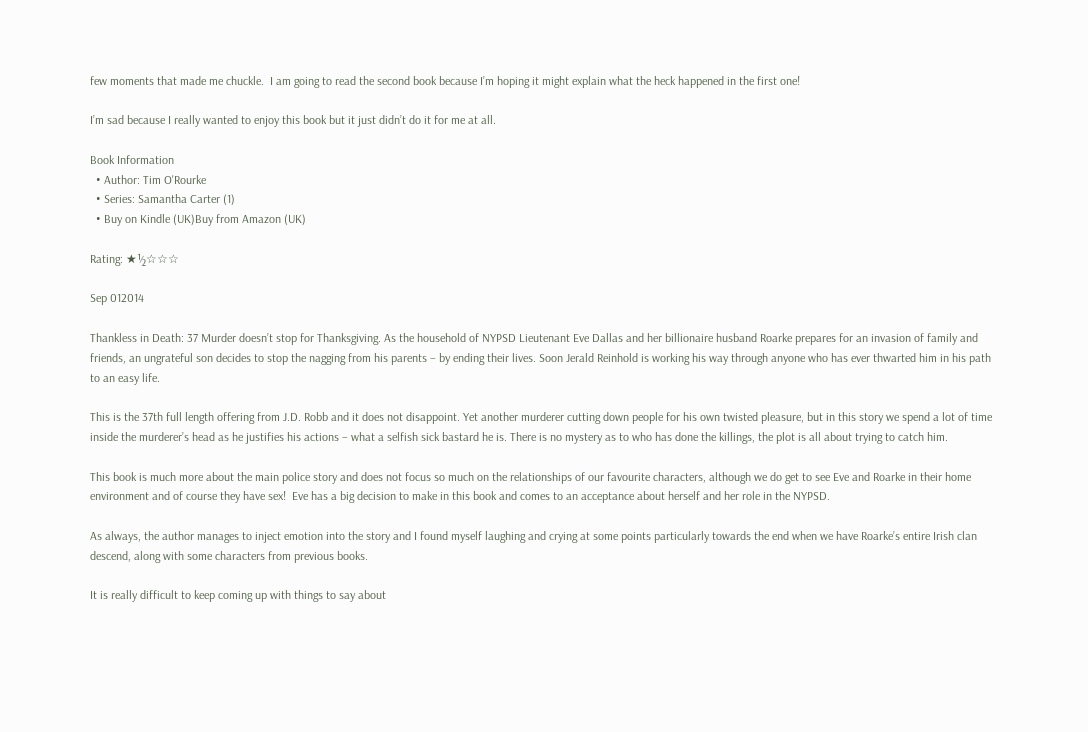few moments that made me chuckle.  I am going to read the second book because I’m hoping it might explain what the heck happened in the first one!

I’m sad because I really wanted to enjoy this book but it just didn’t do it for me at all.

Book Information
  • Author: Tim O'Rourke
  • Series: Samantha Carter (1)
  • Buy on Kindle (UK)Buy from Amazon (UK)

Rating: ★½☆☆☆

Sep 012014

Thankless in Death: 37 Murder doesn’t stop for Thanksgiving. As the household of NYPSD Lieutenant Eve Dallas and her billionaire husband Roarke prepares for an invasion of family and friends, an ungrateful son decides to stop the nagging from his parents – by ending their lives. Soon Jerald Reinhold is working his way through anyone who has ever thwarted him in his path to an easy life.

This is the 37th full length offering from J.D. Robb and it does not disappoint. Yet another murderer cutting down people for his own twisted pleasure, but in this story we spend a lot of time inside the murderer’s head as he justifies his actions – what a selfish sick bastard he is. There is no mystery as to who has done the killings, the plot is all about trying to catch him.

This book is much more about the main police story and does not focus so much on the relationships of our favourite characters, although we do get to see Eve and Roarke in their home environment and of course they have sex!  Eve has a big decision to make in this book and comes to an acceptance about herself and her role in the NYPSD.

As always, the author manages to inject emotion into the story and I found myself laughing and crying at some points particularly towards the end when we have Roarke’s entire Irish clan descend, along with some characters from previous books.

It is really difficult to keep coming up with things to say about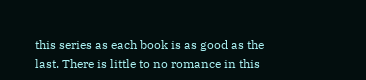this series as each book is as good as the last. There is little to no romance in this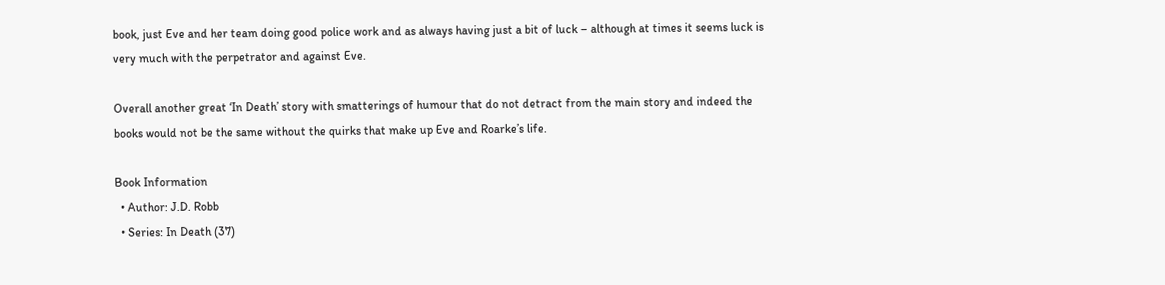book, just Eve and her team doing good police work and as always having just a bit of luck – although at times it seems luck is very much with the perpetrator and against Eve.

Overall another great ‘In Death’ story with smatterings of humour that do not detract from the main story and indeed the books would not be the same without the quirks that make up Eve and Roarke’s life.

Book Information
  • Author: J.D. Robb
  • Series: In Death (37)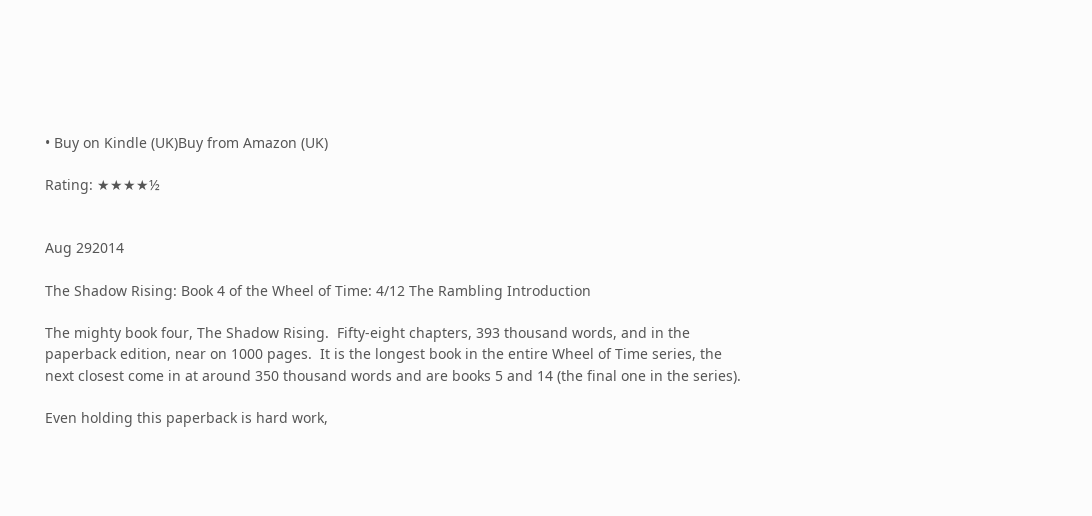• Buy on Kindle (UK)Buy from Amazon (UK)

Rating: ★★★★½


Aug 292014

The Shadow Rising: Book 4 of the Wheel of Time: 4/12 The Rambling Introduction

The mighty book four, The Shadow Rising.  Fifty-eight chapters, 393 thousand words, and in the paperback edition, near on 1000 pages.  It is the longest book in the entire Wheel of Time series, the next closest come in at around 350 thousand words and are books 5 and 14 (the final one in the series).

Even holding this paperback is hard work,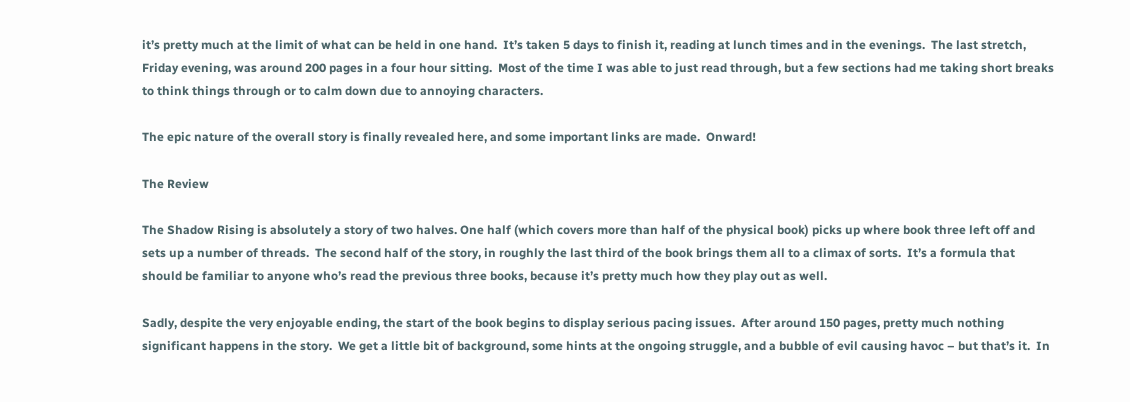it’s pretty much at the limit of what can be held in one hand.  It’s taken 5 days to finish it, reading at lunch times and in the evenings.  The last stretch, Friday evening, was around 200 pages in a four hour sitting.  Most of the time I was able to just read through, but a few sections had me taking short breaks to think things through or to calm down due to annoying characters.

The epic nature of the overall story is finally revealed here, and some important links are made.  Onward!

The Review

The Shadow Rising is absolutely a story of two halves. One half (which covers more than half of the physical book) picks up where book three left off and sets up a number of threads.  The second half of the story, in roughly the last third of the book brings them all to a climax of sorts.  It’s a formula that should be familiar to anyone who’s read the previous three books, because it’s pretty much how they play out as well.

Sadly, despite the very enjoyable ending, the start of the book begins to display serious pacing issues.  After around 150 pages, pretty much nothing significant happens in the story.  We get a little bit of background, some hints at the ongoing struggle, and a bubble of evil causing havoc – but that’s it.  In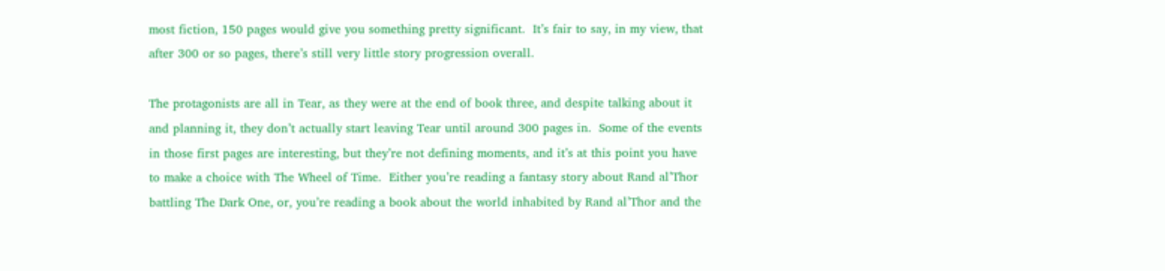most fiction, 150 pages would give you something pretty significant.  It’s fair to say, in my view, that after 300 or so pages, there’s still very little story progression overall.

The protagonists are all in Tear, as they were at the end of book three, and despite talking about it and planning it, they don’t actually start leaving Tear until around 300 pages in.  Some of the events in those first pages are interesting, but they’re not defining moments, and it’s at this point you have to make a choice with The Wheel of Time.  Either you’re reading a fantasy story about Rand al’Thor battling The Dark One, or, you’re reading a book about the world inhabited by Rand al’Thor and the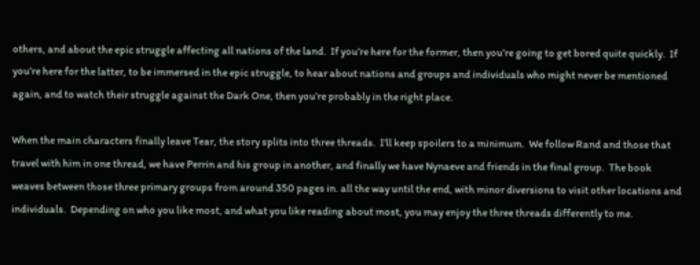others, and about the epic struggle affecting all nations of the land.  If you’re here for the former, then you’re going to get bored quite quickly.  If you’re here for the latter, to be immersed in the epic struggle, to hear about nations and groups and individuals who might never be mentioned again, and to watch their struggle against the Dark One, then you’re probably in the right place.

When the main characters finally leave Tear, the story splits into three threads.  I’ll keep spoilers to a minimum.  We follow Rand and those that travel with him in one thread, we have Perrin and his group in another, and finally we have Nynaeve and friends in the final group.  The book weaves between those three primary groups from around 350 pages in. all the way until the end, with minor diversions to visit other locations and individuals.  Depending on who you like most, and what you like reading about most, you may enjoy the three threads differently to me.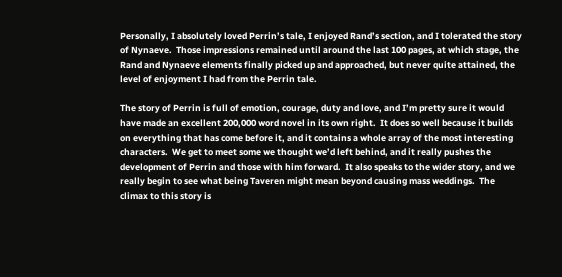Personally, I absolutely loved Perrin’s tale, I enjoyed Rand’s section, and I tolerated the story of Nynaeve.  Those impressions remained until around the last 100 pages, at which stage, the Rand and Nynaeve elements finally picked up and approached, but never quite attained, the level of enjoyment I had from the Perrin tale.

The story of Perrin is full of emotion, courage, duty and love, and I’m pretty sure it would have made an excellent 200,000 word novel in its own right.  It does so well because it builds on everything that has come before it, and it contains a whole array of the most interesting characters.  We get to meet some we thought we’d left behind, and it really pushes the development of Perrin and those with him forward.  It also speaks to the wider story, and we really begin to see what being Taveren might mean beyond causing mass weddings.  The climax to this story is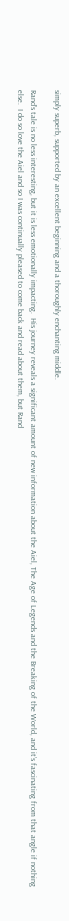simply superb, supported by an excellent beginning and a thoroughly enchanting middle.

Rand’s tale is no less interesting, but it is less emotionally impacting.  His journey reveals a significant amount of new information about the Aiel, The Age of Legends and the Breaking of the World, and it’s fascinating from that angle if nothing else.  I do so love the Aiel and so I was continually pleased to come back and read about them, but Rand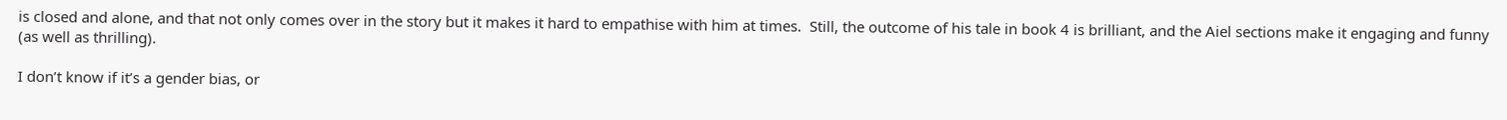is closed and alone, and that not only comes over in the story but it makes it hard to empathise with him at times.  Still, the outcome of his tale in book 4 is brilliant, and the Aiel sections make it engaging and funny (as well as thrilling).

I don’t know if it’s a gender bias, or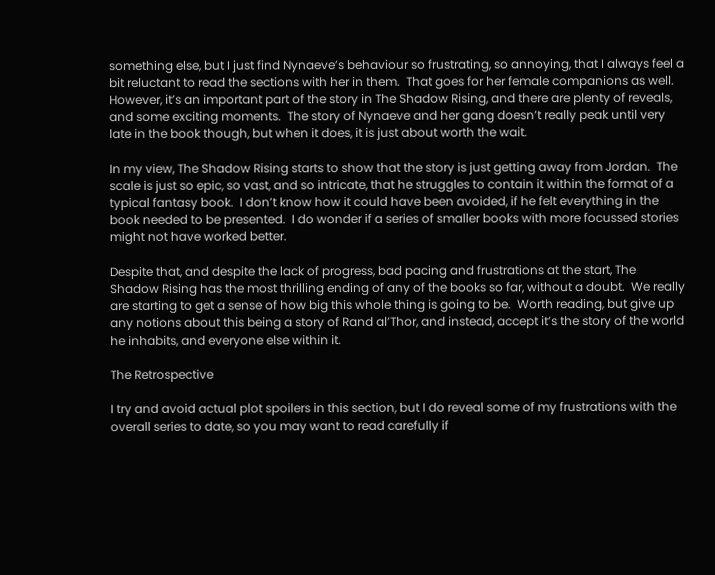something else, but I just find Nynaeve’s behaviour so frustrating, so annoying, that I always feel a bit reluctant to read the sections with her in them.  That goes for her female companions as well.  However, it’s an important part of the story in The Shadow Rising, and there are plenty of reveals, and some exciting moments.  The story of Nynaeve and her gang doesn’t really peak until very late in the book though, but when it does, it is just about worth the wait.

In my view, The Shadow Rising starts to show that the story is just getting away from Jordan.  The scale is just so epic, so vast, and so intricate, that he struggles to contain it within the format of a typical fantasy book.  I don’t know how it could have been avoided, if he felt everything in the book needed to be presented.  I do wonder if a series of smaller books with more focussed stories might not have worked better.

Despite that, and despite the lack of progress, bad pacing and frustrations at the start, The Shadow Rising has the most thrilling ending of any of the books so far, without a doubt.  We really are starting to get a sense of how big this whole thing is going to be.  Worth reading, but give up any notions about this being a story of Rand al’Thor, and instead, accept it’s the story of the world he inhabits, and everyone else within it.

The Retrospective

I try and avoid actual plot spoilers in this section, but I do reveal some of my frustrations with the overall series to date, so you may want to read carefully if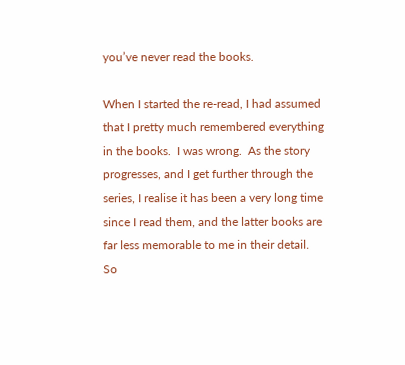you’ve never read the books.

When I started the re-read, I had assumed that I pretty much remembered everything in the books.  I was wrong.  As the story progresses, and I get further through the series, I realise it has been a very long time since I read them, and the latter books are far less memorable to me in their detail.  So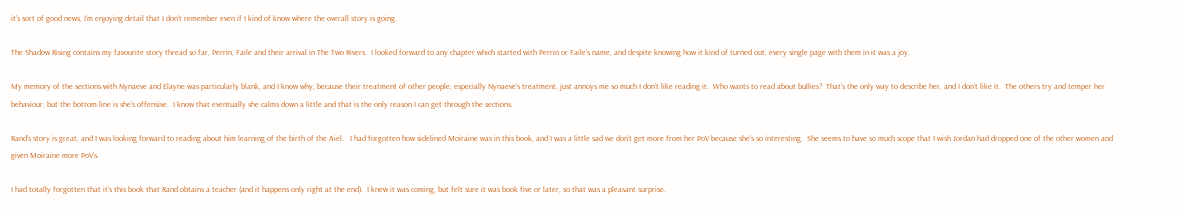it’s sort of good news, I’m enjoying detail that I don’t remember even if I kind of know where the overall story is going.

The Shadow Rising contains my favourite story thread so far, Perrin, Faile and their arrival in The Two Rivers.  I looked forward to any chapter which started with Perrin or Faile’s name, and despite knowing how it kind of turned out, every single page with them in it was a joy.

My memory of the sections with Nynaeve and Elayne was particularly blank, and I know why, because their treatment of other people, especially Nynaeve’s treatment, just annoys me so much I don’t like reading it.  Who wants to read about bullies?  That’s the only way to describe her, and I don’t like it.  The others try and temper her behaviour, but the bottom line is she’s offensive.  I know that eventually she calms down a little and that is the only reason I can get through the sections.

Rand’s story is great, and I was looking forward to reading about him learning of the birth of the Aiel.   I had forgotten how sidelined Moiraine was in this book, and I was a little sad we don’t get more from her PoV because she’s so interesting.  She seems to have so much scope that I wish Jordan had dropped one of the other women and given Moiraine more PoV’s.

I had totally forgotten that it’s this book that Rand obtains a teacher (and it happens only right at the end).  I knew it was coming, but felt sure it was book five or later, so that was a pleasant surprise.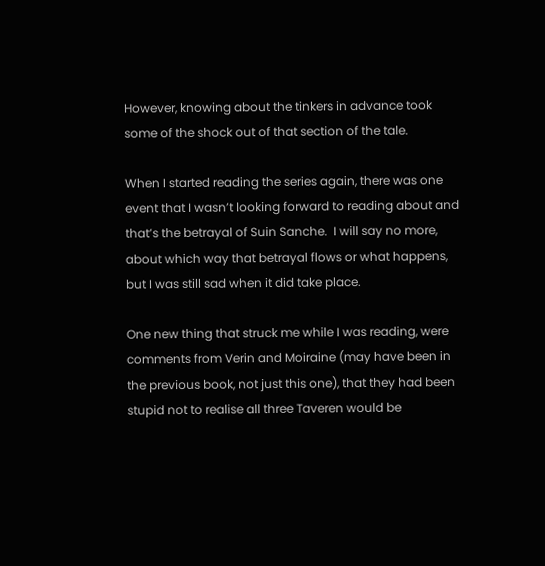However, knowing about the tinkers in advance took some of the shock out of that section of the tale.

When I started reading the series again, there was one event that I wasn’t looking forward to reading about and that’s the betrayal of Suin Sanche.  I will say no more, about which way that betrayal flows or what happens, but I was still sad when it did take place.

One new thing that struck me while I was reading, were comments from Verin and Moiraine (may have been in the previous book, not just this one), that they had been stupid not to realise all three Taveren would be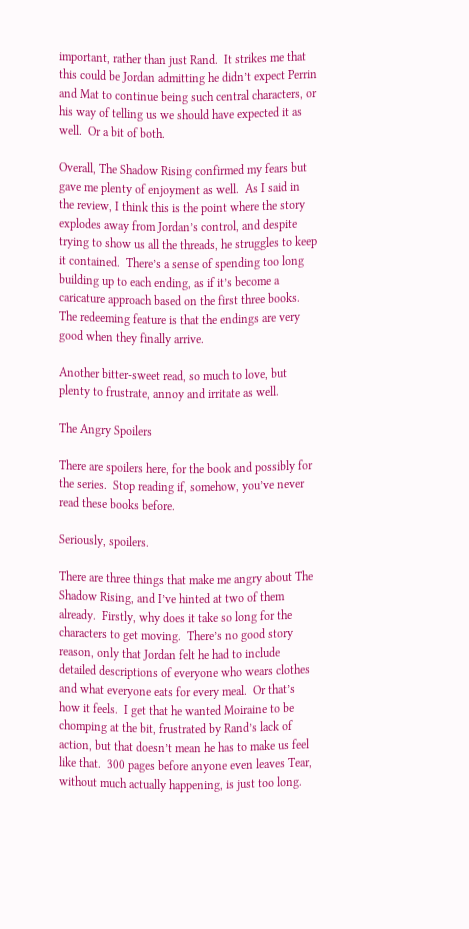important, rather than just Rand.  It strikes me that this could be Jordan admitting he didn’t expect Perrin and Mat to continue being such central characters, or his way of telling us we should have expected it as well.  Or a bit of both.

Overall, The Shadow Rising confirmed my fears but gave me plenty of enjoyment as well.  As I said in the review, I think this is the point where the story explodes away from Jordan’s control, and despite trying to show us all the threads, he struggles to keep it contained.  There’s a sense of spending too long building up to each ending, as if it’s become a caricature approach based on the first three books.  The redeeming feature is that the endings are very good when they finally arrive.

Another bitter-sweet read, so much to love, but plenty to frustrate, annoy and irritate as well.

The Angry Spoilers

There are spoilers here, for the book and possibly for the series.  Stop reading if, somehow, you’ve never read these books before.

Seriously, spoilers.

There are three things that make me angry about The Shadow Rising, and I’ve hinted at two of them already.  Firstly, why does it take so long for the characters to get moving.  There’s no good story reason, only that Jordan felt he had to include detailed descriptions of everyone who wears clothes and what everyone eats for every meal.  Or that’s how it feels.  I get that he wanted Moiraine to be chomping at the bit, frustrated by Rand’s lack of action, but that doesn’t mean he has to make us feel like that.  300 pages before anyone even leaves Tear, without much actually happening, is just too long.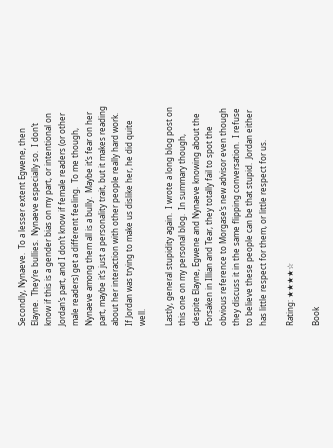Secondly, Nynaeve.  To a lesser extent Egwene, then Elayne.  They’re bullies.  Nynaeve especially so.  I don’t know if this is a gender bias on my part, or intentional on Jordan’s part, and I don’t know if female readers (or other male readers) get a different feeling.  To me though, Nynaeve among them all is a bully.  Maybe it’s fear on her part, maybe it’s just a personality trait, but it makes reading about her interaction with other people really hard work.  If Jordan was trying to make us dislike her, he did quite well.

Lastly, general stupidity again.  I wrote a long blog post on this one on my personal blog.  In summary though, despite Elayne, Egwene and Nynaeve knowing about the Forsaken in Illian and Tear, they totally fail to spot the obvious reference to Morgase’s new advisor even though they discuss it in the same flipping conversation.  I refuse to believe these people can be that stupid.  Jordan either has little respect for them, or little respect for us.

Rating: ★★★★☆

Book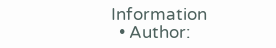Information
  • Author: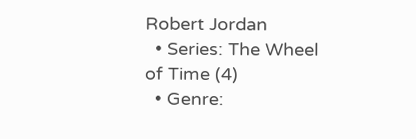Robert Jordan
  • Series: The Wheel of Time (4)
  • Genre: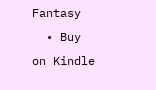Fantasy
  • Buy on Kindle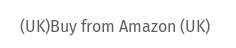(UK)Buy from Amazon (UK)